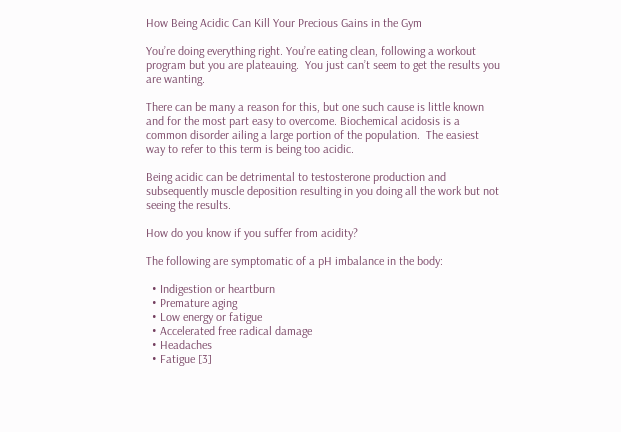How Being Acidic Can Kill Your Precious Gains in the Gym

You’re doing everything right. You’re eating clean, following a workout program but you are plateauing.  You just can’t seem to get the results you are wanting.

There can be many a reason for this, but one such cause is little known and for the most part easy to overcome. Biochemical acidosis is a common disorder ailing a large portion of the population.  The easiest way to refer to this term is being too acidic.

Being acidic can be detrimental to testosterone production and subsequently muscle deposition resulting in you doing all the work but not seeing the results.

How do you know if you suffer from acidity?

The following are symptomatic of a pH imbalance in the body:

  • Indigestion or heartburn
  • Premature aging
  • Low energy or fatigue
  • Accelerated free radical damage
  • Headaches
  • Fatigue [3]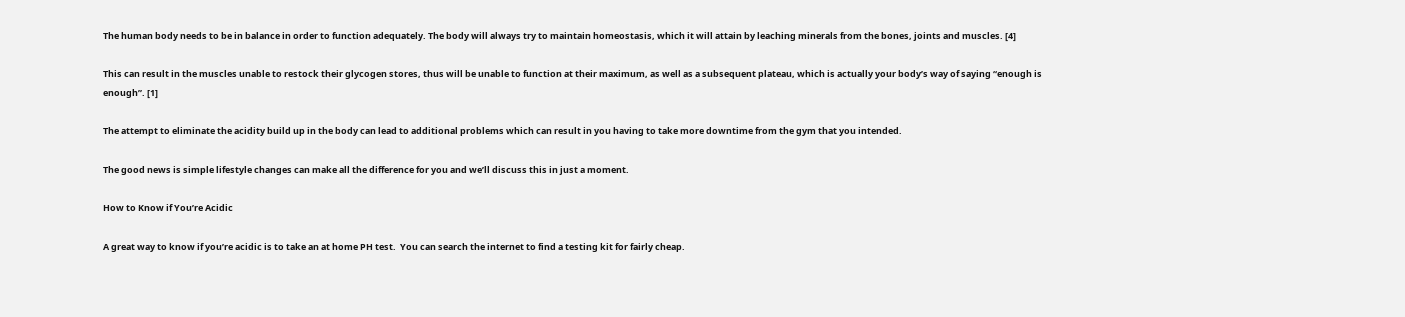The human body needs to be in balance in order to function adequately. The body will always try to maintain homeostasis, which it will attain by leaching minerals from the bones, joints and muscles. [4]

This can result in the muscles unable to restock their glycogen stores, thus will be unable to function at their maximum, as well as a subsequent plateau, which is actually your body’s way of saying “enough is enough”. [1]

The attempt to eliminate the acidity build up in the body can lead to additional problems which can result in you having to take more downtime from the gym that you intended.

The good news is simple lifestyle changes can make all the difference for you and we’ll discuss this in just a moment.

How to Know if You’re Acidic

A great way to know if you’re acidic is to take an at home PH test.  You can search the internet to find a testing kit for fairly cheap.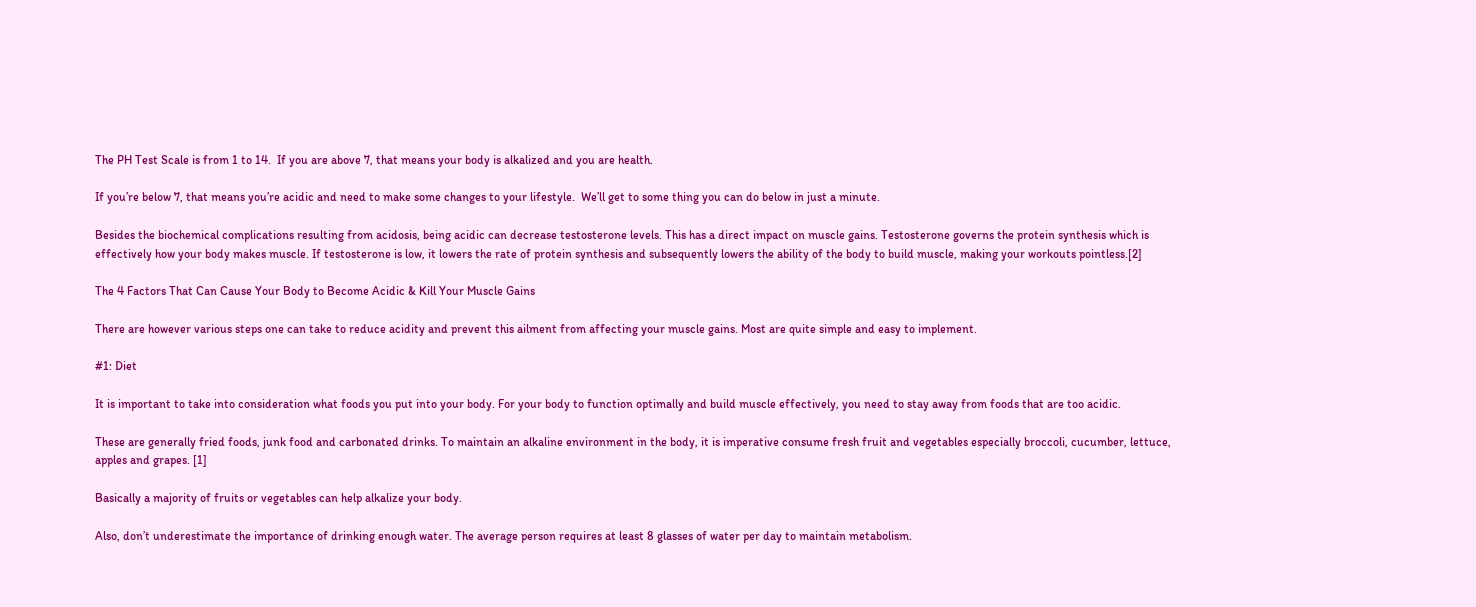The PH Test Scale is from 1 to 14.  If you are above 7, that means your body is alkalized and you are health.

If you’re below 7, that means you’re acidic and need to make some changes to your lifestyle.  We’ll get to some thing you can do below in just a minute.

Besides the biochemical complications resulting from acidosis, being acidic can decrease testosterone levels. This has a direct impact on muscle gains. Testosterone governs the protein synthesis which is effectively how your body makes muscle. If testosterone is low, it lowers the rate of protein synthesis and subsequently lowers the ability of the body to build muscle, making your workouts pointless.[2]

The 4 Factors That Can Cause Your Body to Become Acidic & Kill Your Muscle Gains

There are however various steps one can take to reduce acidity and prevent this ailment from affecting your muscle gains. Most are quite simple and easy to implement.

#1: Diet

It is important to take into consideration what foods you put into your body. For your body to function optimally and build muscle effectively, you need to stay away from foods that are too acidic.

These are generally fried foods, junk food and carbonated drinks. To maintain an alkaline environment in the body, it is imperative consume fresh fruit and vegetables especially broccoli, cucumber, lettuce, apples and grapes. [1]

Basically a majority of fruits or vegetables can help alkalize your body.

Also, don’t underestimate the importance of drinking enough water. The average person requires at least 8 glasses of water per day to maintain metabolism.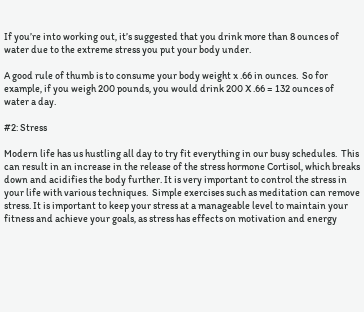If you’re into working out, it’s suggested that you drink more than 8 ounces of water due to the extreme stress you put your body under.

A good rule of thumb is to consume your body weight x .66 in ounces.  So for example, if you weigh 200 pounds, you would drink 200 X .66 = 132 ounces of water a day.

#2: Stress

Modern life has us hustling all day to try fit everything in our busy schedules.  This can result in an increase in the release of the stress hormone Cortisol, which breaks down and acidifies the body further. It is very important to control the stress in your life with various techniques.  Simple exercises such as meditation can remove stress. It is important to keep your stress at a manageable level to maintain your fitness and achieve your goals, as stress has effects on motivation and energy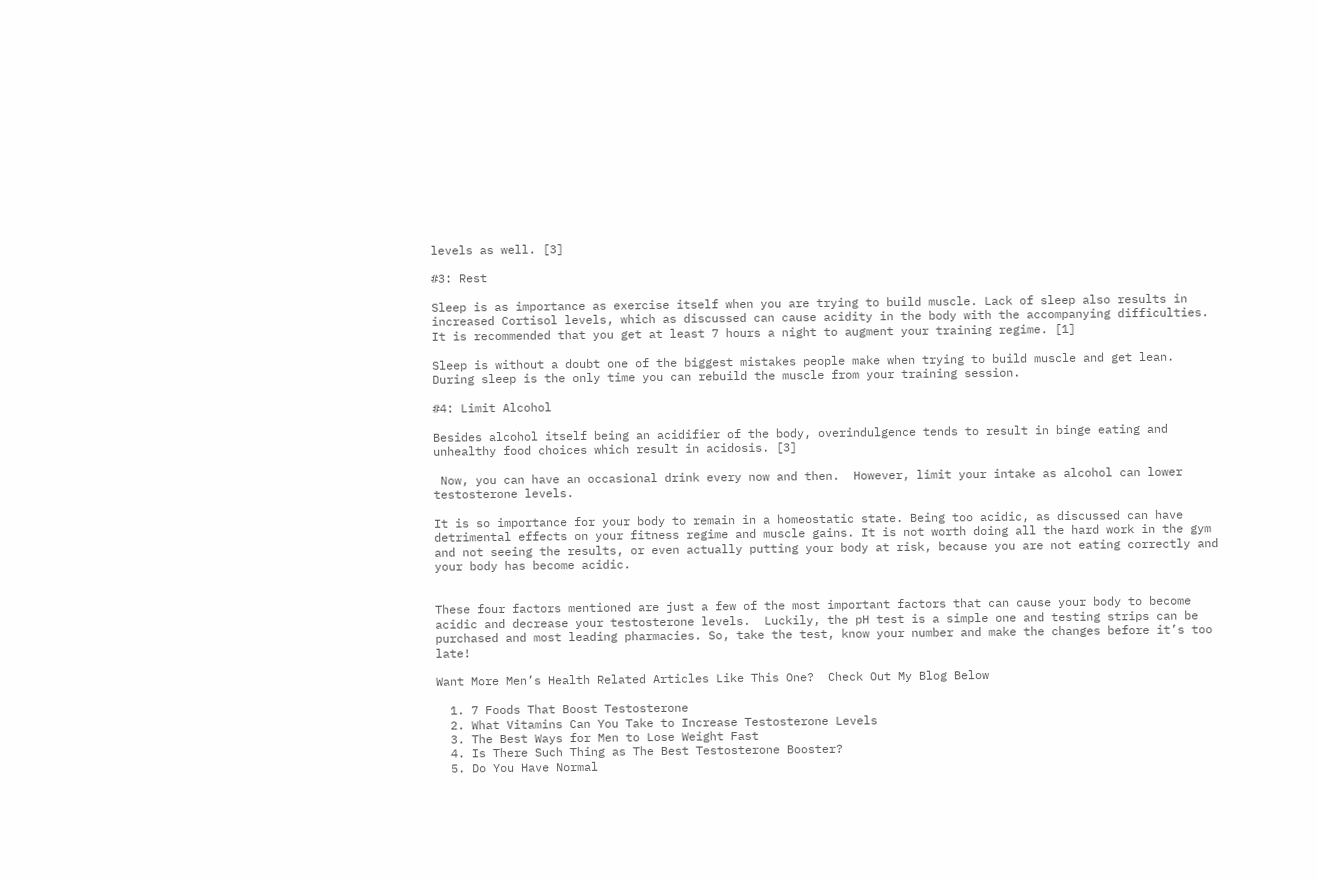levels as well. [3]

#3: Rest

Sleep is as importance as exercise itself when you are trying to build muscle. Lack of sleep also results in increased Cortisol levels, which as discussed can cause acidity in the body with the accompanying difficulties. It is recommended that you get at least 7 hours a night to augment your training regime. [1]

Sleep is without a doubt one of the biggest mistakes people make when trying to build muscle and get lean.  During sleep is the only time you can rebuild the muscle from your training session.

#4: Limit Alcohol

Besides alcohol itself being an acidifier of the body, overindulgence tends to result in binge eating and unhealthy food choices which result in acidosis. [3]

 Now, you can have an occasional drink every now and then.  However, limit your intake as alcohol can lower testosterone levels.

It is so importance for your body to remain in a homeostatic state. Being too acidic, as discussed can have detrimental effects on your fitness regime and muscle gains. It is not worth doing all the hard work in the gym and not seeing the results, or even actually putting your body at risk, because you are not eating correctly and your body has become acidic.


These four factors mentioned are just a few of the most important factors that can cause your body to become acidic and decrease your testosterone levels.  Luckily, the pH test is a simple one and testing strips can be purchased and most leading pharmacies. So, take the test, know your number and make the changes before it’s too late!

Want More Men’s Health Related Articles Like This One?  Check Out My Blog Below

  1. 7 Foods That Boost Testosterone
  2. What Vitamins Can You Take to Increase Testosterone Levels
  3. The Best Ways for Men to Lose Weight Fast
  4. Is There Such Thing as The Best Testosterone Booster?
  5. Do You Have Normal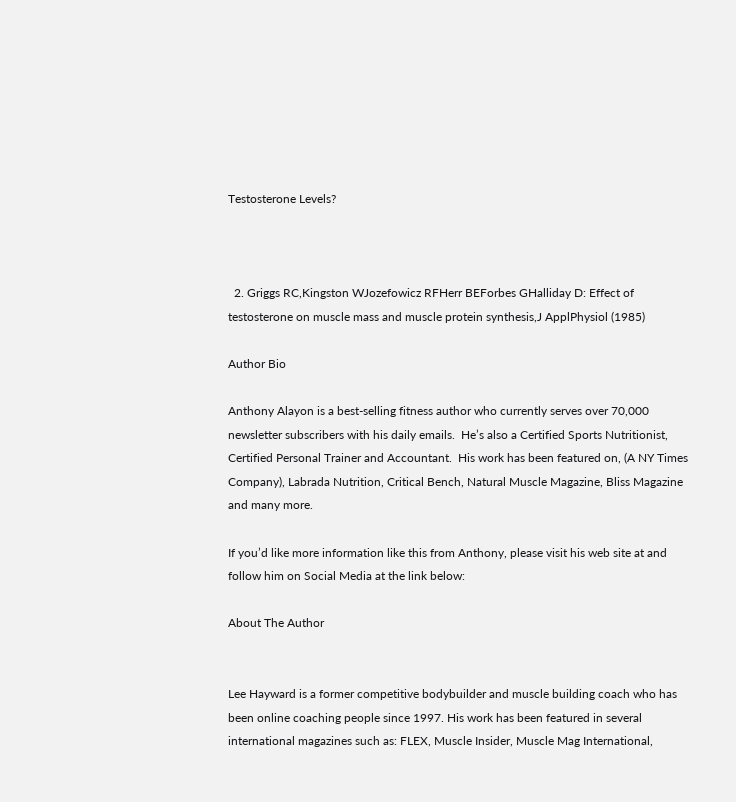Testosterone Levels?



  2. Griggs RC,Kingston WJozefowicz RFHerr BEForbes GHalliday D: Effect of testosterone on muscle mass and muscle protein synthesis,J ApplPhysiol (1985)

Author Bio

Anthony Alayon is a best-selling fitness author who currently serves over 70,000 newsletter subscribers with his daily emails.  He’s also a Certified Sports Nutritionist, Certified Personal Trainer and Accountant.  His work has been featured on, (A NY Times Company), Labrada Nutrition, Critical Bench, Natural Muscle Magazine, Bliss Magazine and many more.

If you’d like more information like this from Anthony, please visit his web site at and follow him on Social Media at the link below:

About The Author


Lee Hayward is a former competitive bodybuilder and muscle building coach who has been online coaching people since 1997. His work has been featured in several international magazines such as: FLEX, Muscle Insider, Muscle Mag International,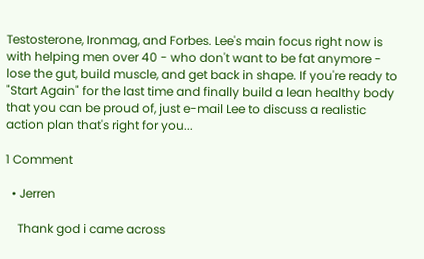Testosterone, Ironmag, and Forbes. Lee's main focus right now is with helping men over 40 - who don't want to be fat anymore - lose the gut, build muscle, and get back in shape. If you're ready to "Start Again" for the last time and finally build a lean healthy body that you can be proud of, just e-mail Lee to discuss a realistic action plan that's right for you...

1 Comment

  • Jerren

    Thank god i came across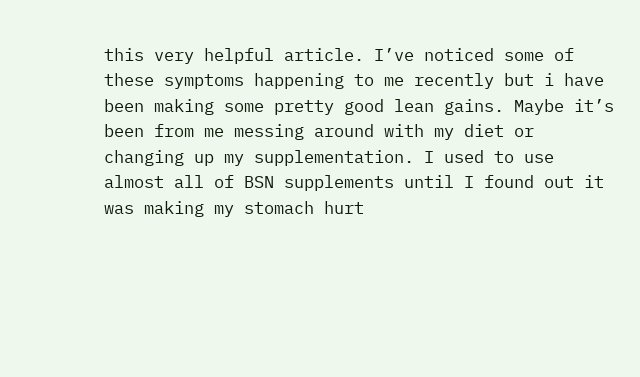this very helpful article. I’ve noticed some of these symptoms happening to me recently but i have been making some pretty good lean gains. Maybe it’s been from me messing around with my diet or changing up my supplementation. I used to use almost all of BSN supplements until I found out it was making my stomach hurt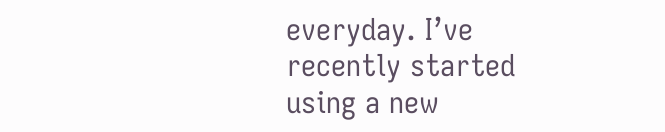everyday. I’ve recently started using a new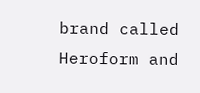brand called Heroform and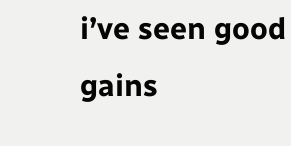i’ve seen good gains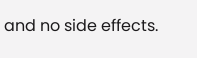and no side effects.